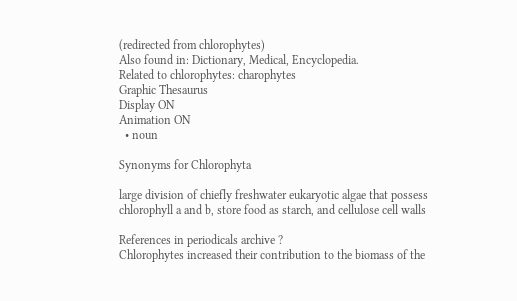(redirected from chlorophytes)
Also found in: Dictionary, Medical, Encyclopedia.
Related to chlorophytes: charophytes
Graphic Thesaurus
Display ON
Animation ON
  • noun

Synonyms for Chlorophyta

large division of chiefly freshwater eukaryotic algae that possess chlorophyll a and b, store food as starch, and cellulose cell walls

References in periodicals archive ?
Chlorophytes increased their contribution to the biomass of the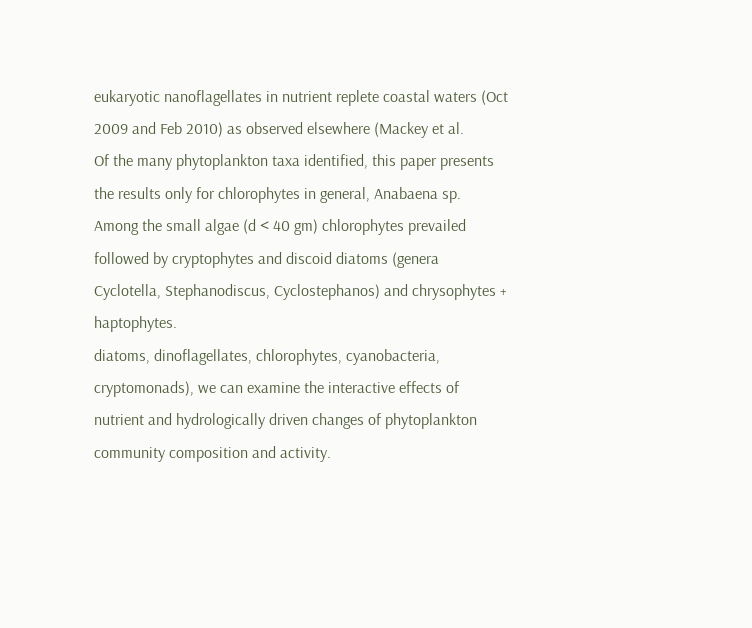eukaryotic nanoflagellates in nutrient replete coastal waters (Oct 2009 and Feb 2010) as observed elsewhere (Mackey et al.
Of the many phytoplankton taxa identified, this paper presents the results only for chlorophytes in general, Anabaena sp.
Among the small algae (d < 40 gm) chlorophytes prevailed followed by cryptophytes and discoid diatoms (genera Cyclotella, Stephanodiscus, Cyclostephanos) and chrysophytes + haptophytes.
diatoms, dinoflagellates, chlorophytes, cyanobacteria, cryptomonads), we can examine the interactive effects of nutrient and hydrologically driven changes of phytoplankton community composition and activity.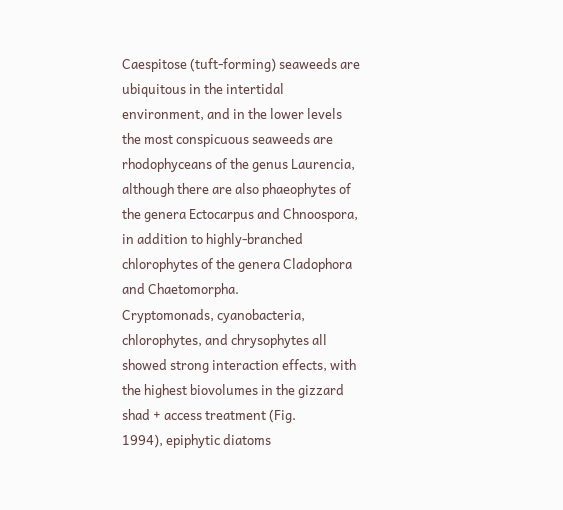Caespitose (tuft-forming) seaweeds are ubiquitous in the intertidal environment, and in the lower levels the most conspicuous seaweeds are rhodophyceans of the genus Laurencia, although there are also phaeophytes of the genera Ectocarpus and Chnoospora, in addition to highly-branched chlorophytes of the genera Cladophora and Chaetomorpha.
Cryptomonads, cyanobacteria, chlorophytes, and chrysophytes all showed strong interaction effects, with the highest biovolumes in the gizzard shad + access treatment (Fig.
1994), epiphytic diatoms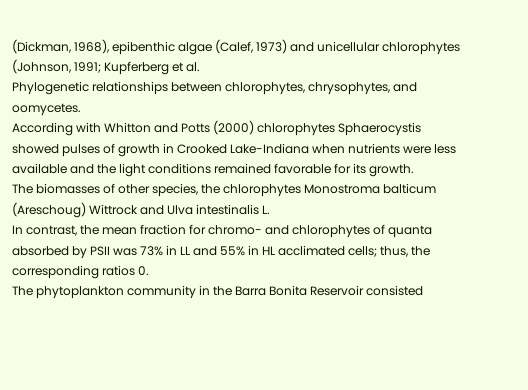(Dickman, 1968), epibenthic algae (Calef, 1973) and unicellular chlorophytes (Johnson, 1991; Kupferberg et al.
Phylogenetic relationships between chlorophytes, chrysophytes, and oomycetes.
According with Whitton and Potts (2000) chlorophytes Sphaerocystis showed pulses of growth in Crooked Lake-Indiana when nutrients were less available and the light conditions remained favorable for its growth.
The biomasses of other species, the chlorophytes Monostroma balticum (Areschoug) Wittrock and Ulva intestinalis L.
In contrast, the mean fraction for chromo- and chlorophytes of quanta absorbed by PSII was 73% in LL and 55% in HL acclimated cells; thus, the corresponding ratios 0.
The phytoplankton community in the Barra Bonita Reservoir consisted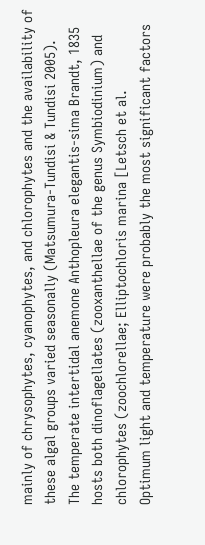mainly of chrysophytes, cyanophytes, and chlorophytes and the availability of these algal groups varied seasonally (Matsumura-Tundisi & Tundisi 2005).
The temperate intertidal anemone Anthopleura elegantis-sima Brandt, 1835 hosts both dinoflagellates (zooxanthellae of the genus Symbiodinium) and chlorophytes (zoochlorellae; Elliptochloris marina [Letsch et al.
Optimum light and temperature were probably the most significant factors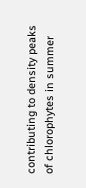contributing to density peaks of chlorophytes in summer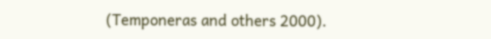(Temponeras and others 2000).